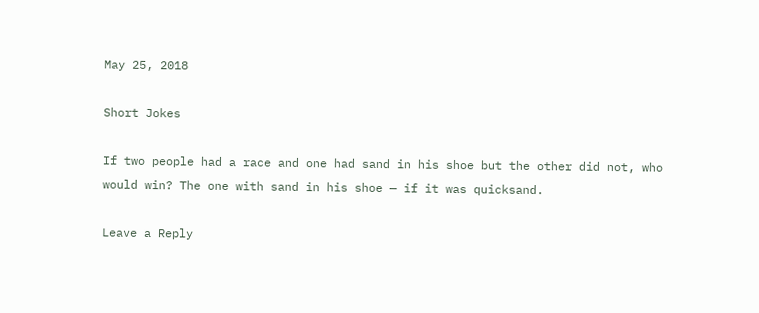May 25, 2018

Short Jokes

If two people had a race and one had sand in his shoe but the other did not, who would win? The one with sand in his shoe — if it was quicksand.

Leave a Reply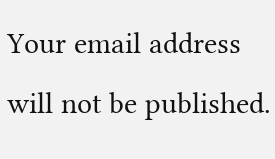Your email address will not be published.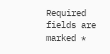Required fields are marked *